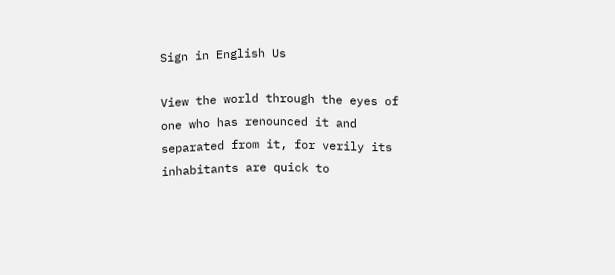Sign in English Us

View the world through the eyes of one who has renounced it and separated from it, for verily its inhabitants are quick to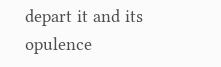depart it and its opulence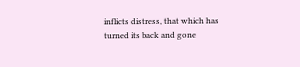inflicts distress, that which has turned its back and gone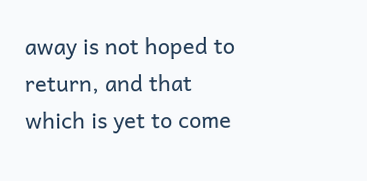away is not hoped to return, and that which is yet to come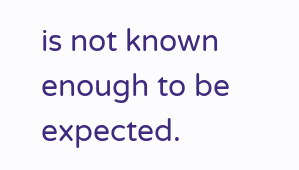is not known enough to be expected.